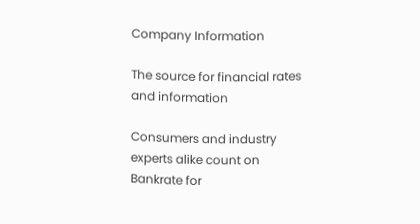Company Information

The source for financial rates and information

Consumers and industry experts alike count on Bankrate for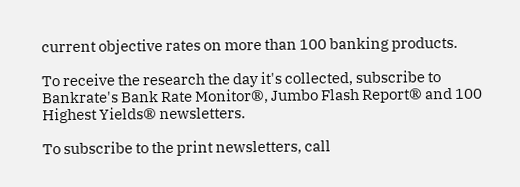current objective rates on more than 100 banking products.

To receive the research the day it's collected, subscribe to Bankrate's Bank Rate Monitor®, Jumbo Flash Report® and 100 Highest Yields® newsletters.

To subscribe to the print newsletters, call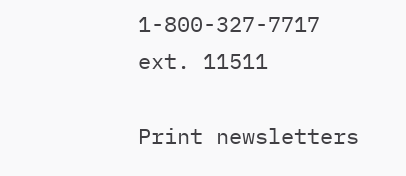1-800-327-7717 ext. 11511

Print newsletters